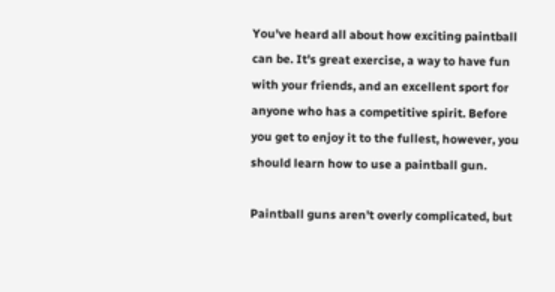You've heard all about how exciting paintball can be. It's great exercise, a way to have fun with your friends, and an excellent sport for anyone who has a competitive spirit. Before you get to enjoy it to the fullest, however, you should learn how to use a paintball gun.

Paintball guns aren't overly complicated, but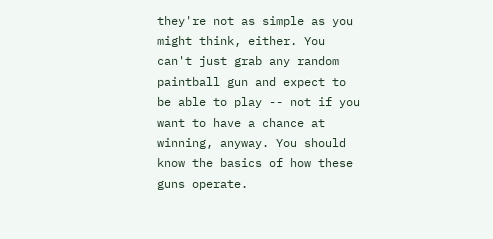they're not as simple as you might think, either. You can't just grab any random paintball gun and expect to be able to play -- not if you want to have a chance at winning, anyway. You should know the basics of how these guns operate.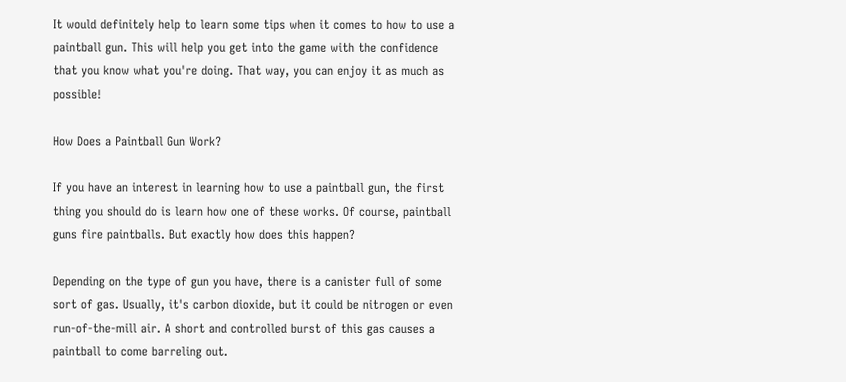It would definitely help to learn some tips when it comes to how to use a paintball gun. This will help you get into the game with the confidence that you know what you're doing. That way, you can enjoy it as much as possible!

How Does a Paintball Gun Work?

If you have an interest in learning how to use a paintball gun, the first thing you should do is learn how one of these works. Of course, paintball guns fire paintballs. But exactly how does this happen?

Depending on the type of gun you have, there is a canister full of some sort of gas. Usually, it's carbon dioxide, but it could be nitrogen or even run-of-the-mill air. A short and controlled burst of this gas causes a paintball to come barreling out.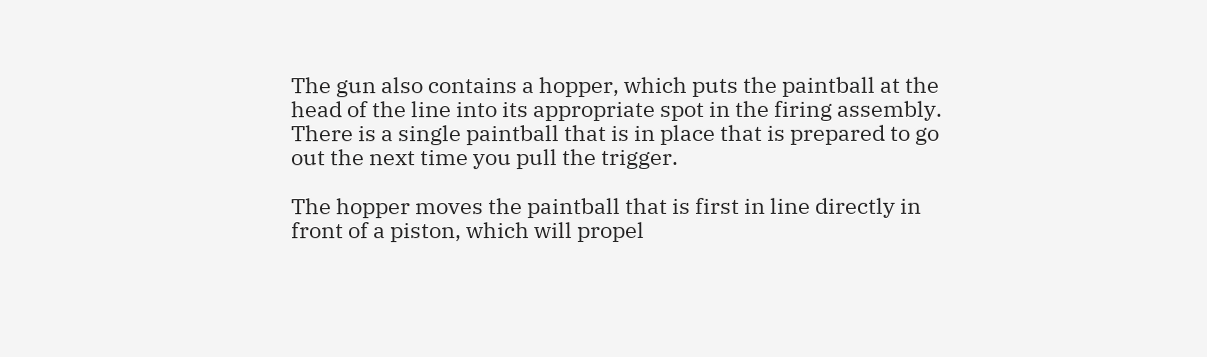The gun also contains a hopper, which puts the paintball at the head of the line into its appropriate spot in the firing assembly. There is a single paintball that is in place that is prepared to go out the next time you pull the trigger.

The hopper moves the paintball that is first in line directly in front of a piston, which will propel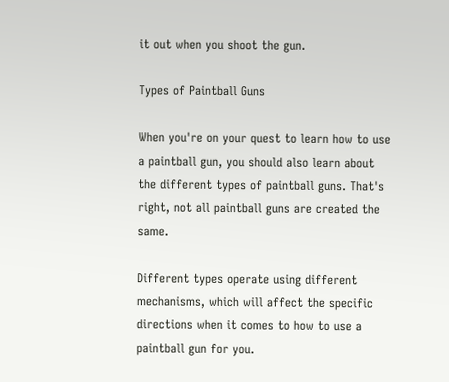it out when you shoot the gun.

Types of Paintball Guns

When you're on your quest to learn how to use a paintball gun, you should also learn about the different types of paintball guns. That's right, not all paintball guns are created the same.

Different types operate using different mechanisms, which will affect the specific directions when it comes to how to use a paintball gun for you.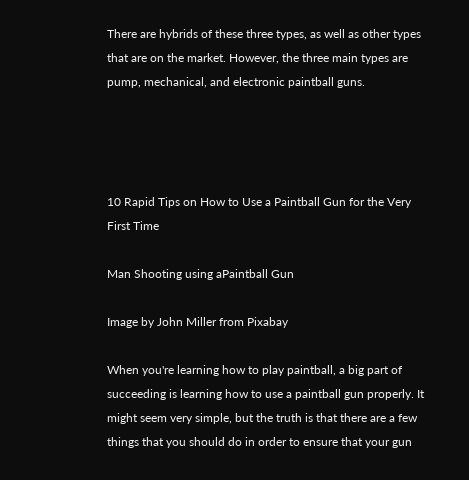There are hybrids of these three types, as well as other types that are on the market. However, the three main types are pump, mechanical, and electronic paintball guns.




10 Rapid Tips on How to Use a Paintball Gun for the Very First Time

Man Shooting using aPaintball Gun

Image by John Miller from Pixabay

When you're learning how to play paintball, a big part of succeeding is learning how to use a paintball gun properly. It might seem very simple, but the truth is that there are a few things that you should do in order to ensure that your gun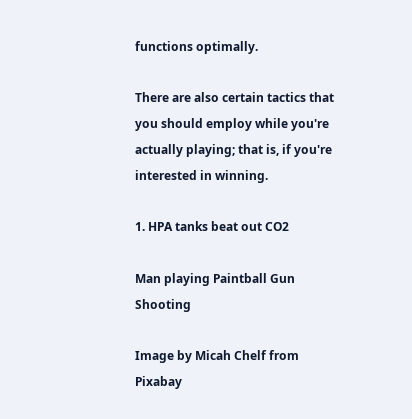functions optimally.

There are also certain tactics that you should employ while you're actually playing; that is, if you're interested in winning.

1. HPA tanks beat out CO2

Man playing Paintball Gun Shooting

Image by Micah Chelf from Pixabay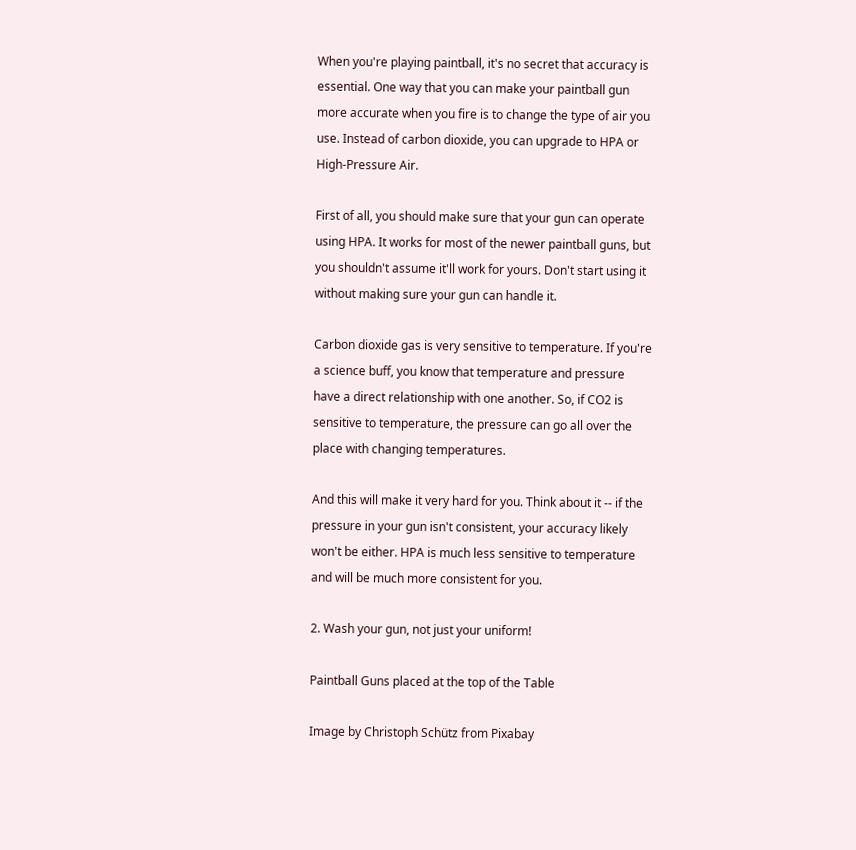When you're playing paintball, it's no secret that accuracy is essential. One way that you can make your paintball gun more accurate when you fire is to change the type of air you use. Instead of carbon dioxide, you can upgrade to HPA or High-Pressure Air.

First of all, you should make sure that your gun can operate using HPA. It works for most of the newer paintball guns, but you shouldn't assume it'll work for yours. Don't start using it without making sure your gun can handle it.

Carbon dioxide gas is very sensitive to temperature. If you're a science buff, you know that temperature and pressure have a direct relationship with one another. So, if CO2 is sensitive to temperature, the pressure can go all over the place with changing temperatures.

And this will make it very hard for you. Think about it -- if the pressure in your gun isn't consistent, your accuracy likely won't be either. HPA is much less sensitive to temperature and will be much more consistent for you.

2. Wash your gun, not just your uniform!

Paintball Guns placed at the top of the Table

Image by Christoph Schütz from Pixabay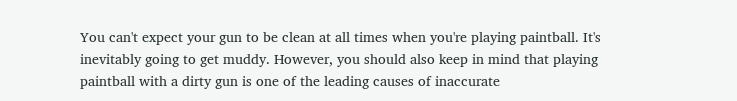You can't expect your gun to be clean at all times when you're playing paintball. It's inevitably going to get muddy. However, you should also keep in mind that playing paintball with a dirty gun is one of the leading causes of inaccurate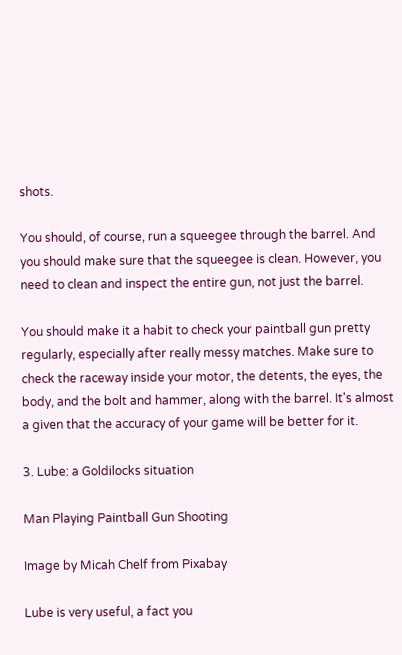shots.

You should, of course, run a squeegee through the barrel. And you should make sure that the squeegee is clean. However, you need to clean and inspect the entire gun, not just the barrel.

You should make it a habit to check your paintball gun pretty regularly, especially after really messy matches. Make sure to check the raceway inside your motor, the detents, the eyes, the body, and the bolt and hammer, along with the barrel. It's almost a given that the accuracy of your game will be better for it.

3. Lube: a Goldilocks situation

Man Playing Paintball Gun Shooting

Image by Micah Chelf from Pixabay

Lube is very useful, a fact you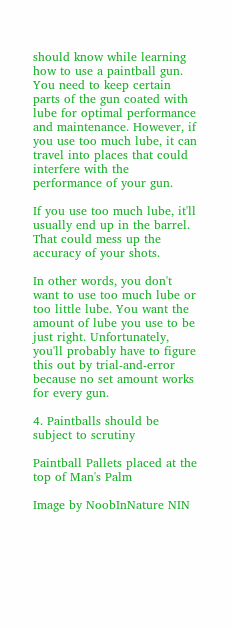should know while learning how to use a paintball gun. You need to keep certain parts of the gun coated with lube for optimal performance and maintenance. However, if you use too much lube, it can travel into places that could interfere with the performance of your gun.

If you use too much lube, it'll usually end up in the barrel. That could mess up the accuracy of your shots.

In other words, you don't want to use too much lube or too little lube. You want the amount of lube you use to be just right. Unfortunately, you'll probably have to figure this out by trial-and-error because no set amount works for every gun.

4. Paintballs should be subject to scrutiny

Paintball Pallets placed at the top of Man's Palm

Image by NoobInNature NIN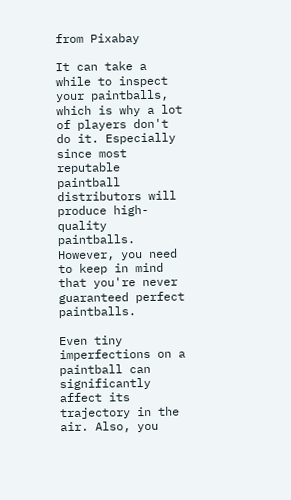from Pixabay

It can take a while to inspect your paintballs, which is why a lot of players don't do it. Especially since most reputable paintball distributors will produce high-quality paintballs. However, you need to keep in mind that you're never guaranteed perfect paintballs.

Even tiny imperfections on a paintball can significantly affect its trajectory in the air. Also, you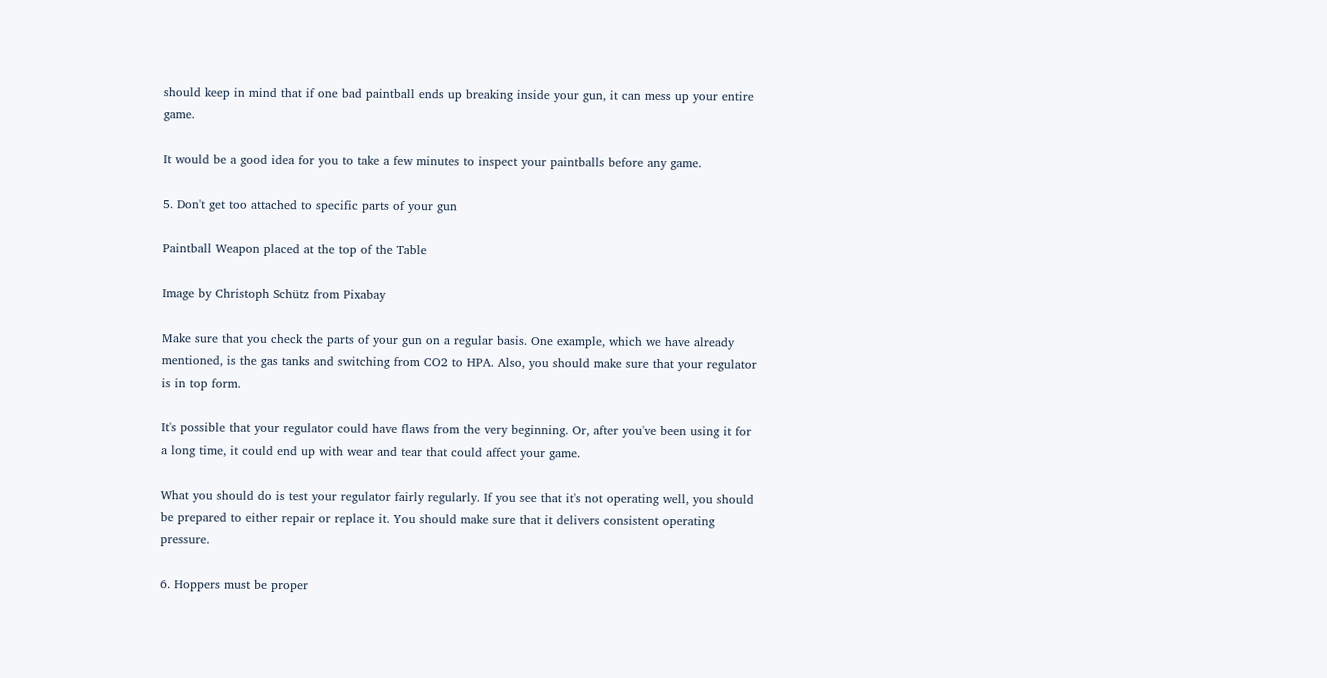should keep in mind that if one bad paintball ends up breaking inside your gun, it can mess up your entire game.

It would be a good idea for you to take a few minutes to inspect your paintballs before any game.

5. Don't get too attached to specific parts of your gun

Paintball Weapon placed at the top of the Table

Image by Christoph Schütz from Pixabay

Make sure that you check the parts of your gun on a regular basis. One example, which we have already mentioned, is the gas tanks and switching from CO2 to HPA. Also, you should make sure that your regulator is in top form.

It's possible that your regulator could have flaws from the very beginning. Or, after you've been using it for a long time, it could end up with wear and tear that could affect your game.

What you should do is test your regulator fairly regularly. If you see that it's not operating well, you should be prepared to either repair or replace it. You should make sure that it delivers consistent operating pressure.

6. Hoppers must be proper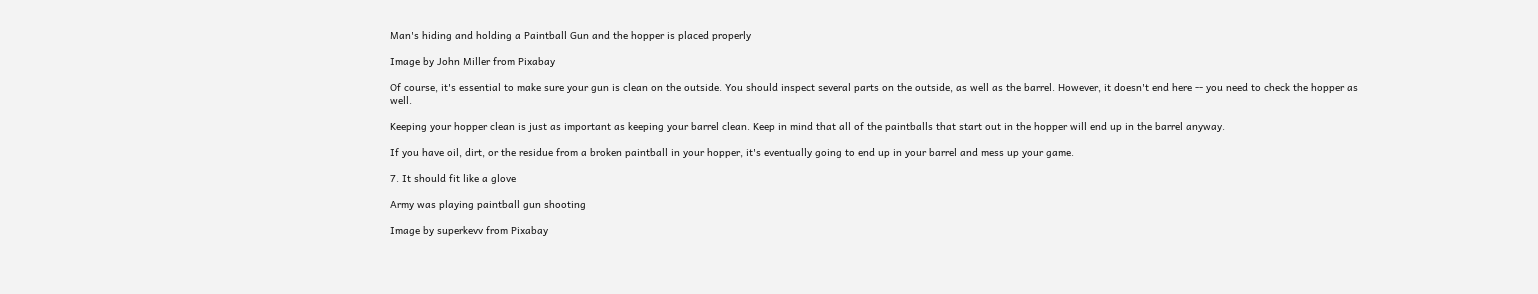Man's hiding and holding a Paintball Gun and the hopper is placed properly

Image by John Miller from Pixabay

Of course, it's essential to make sure your gun is clean on the outside. You should inspect several parts on the outside, as well as the barrel. However, it doesn't end here -- you need to check the hopper as well.

Keeping your hopper clean is just as important as keeping your barrel clean. Keep in mind that all of the paintballs that start out in the hopper will end up in the barrel anyway.

If you have oil, dirt, or the residue from a broken paintball in your hopper, it's eventually going to end up in your barrel and mess up your game.

7. It should fit like a glove

Army was playing paintball gun shooting

Image by superkevv from Pixabay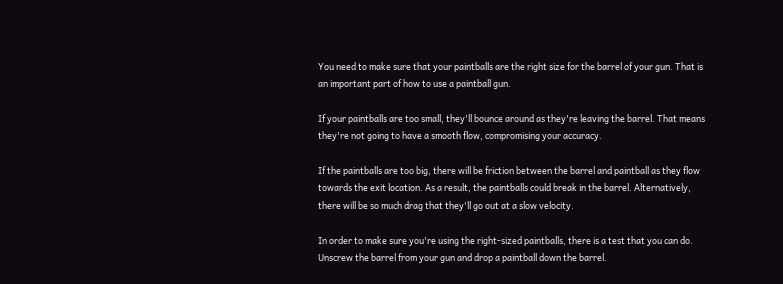You need to make sure that your paintballs are the right size for the barrel of your gun. That is an important part of how to use a paintball gun.

If your paintballs are too small, they'll bounce around as they're leaving the barrel. That means they're not going to have a smooth flow, compromising your accuracy.

If the paintballs are too big, there will be friction between the barrel and paintball as they flow towards the exit location. As a result, the paintballs could break in the barrel. Alternatively, there will be so much drag that they'll go out at a slow velocity.

In order to make sure you're using the right-sized paintballs, there is a test that you can do. Unscrew the barrel from your gun and drop a paintball down the barrel.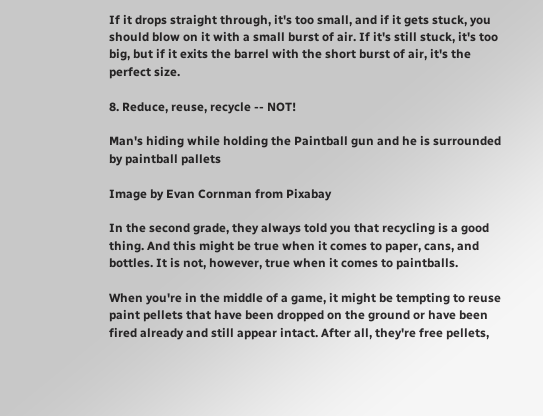If it drops straight through, it's too small, and if it gets stuck, you should blow on it with a small burst of air. If it's still stuck, it's too big, but if it exits the barrel with the short burst of air, it's the perfect size.

8. Reduce, reuse, recycle -- NOT!

Man's hiding while holding the Paintball gun and he is surrounded by paintball pallets

Image by Evan Cornman from Pixabay

In the second grade, they always told you that recycling is a good thing. And this might be true when it comes to paper, cans, and bottles. It is not, however, true when it comes to paintballs.

When you're in the middle of a game, it might be tempting to reuse paint pellets that have been dropped on the ground or have been fired already and still appear intact. After all, they're free pellets,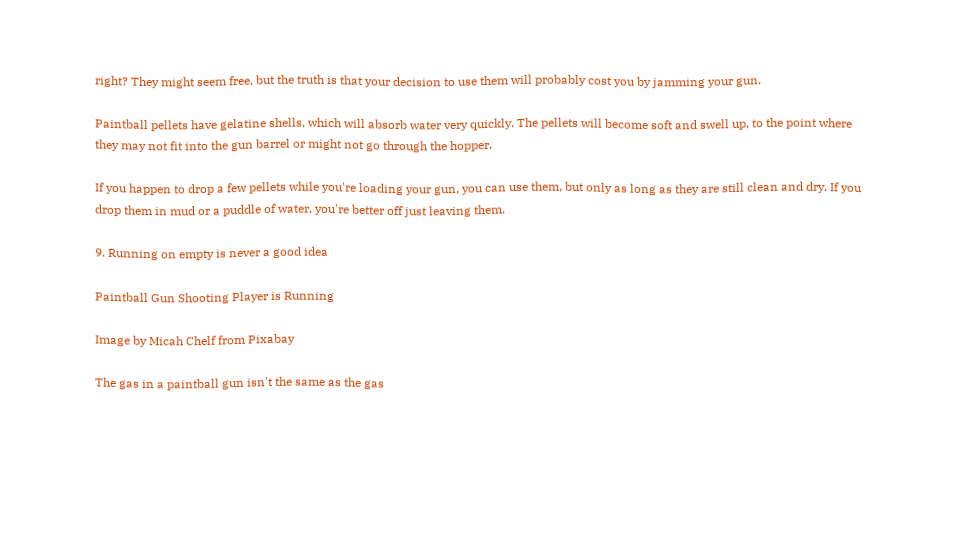right? They might seem free, but the truth is that your decision to use them will probably cost you by jamming your gun.

Paintball pellets have gelatine shells, which will absorb water very quickly. The pellets will become soft and swell up, to the point where they may not fit into the gun barrel or might not go through the hopper.

If you happen to drop a few pellets while you're loading your gun, you can use them, but only as long as they are still clean and dry. If you drop them in mud or a puddle of water, you're better off just leaving them.

9. Running on empty is never a good idea

Paintball Gun Shooting Player is Running

Image by Micah Chelf from Pixabay

The gas in a paintball gun isn't the same as the gas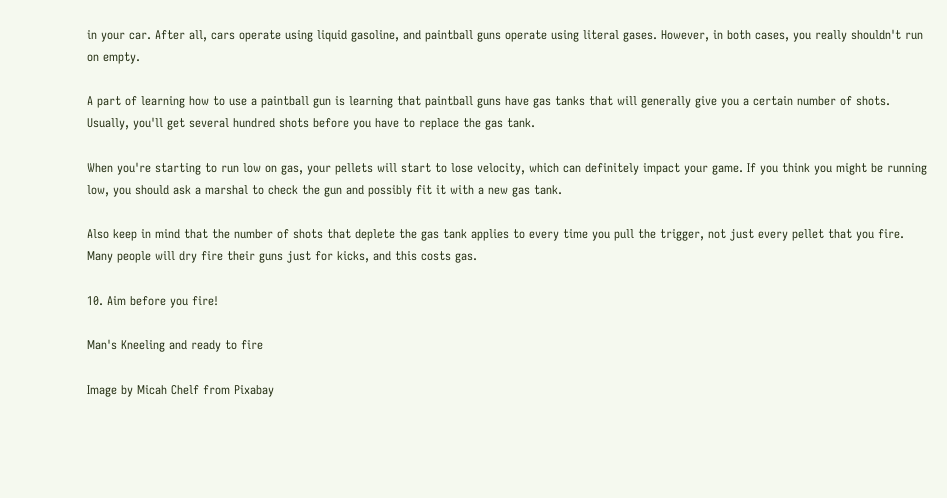in your car. After all, cars operate using liquid gasoline, and paintball guns operate using literal gases. However, in both cases, you really shouldn't run on empty.

A part of learning how to use a paintball gun is learning that paintball guns have gas tanks that will generally give you a certain number of shots. Usually, you'll get several hundred shots before you have to replace the gas tank.

When you're starting to run low on gas, your pellets will start to lose velocity, which can definitely impact your game. If you think you might be running low, you should ask a marshal to check the gun and possibly fit it with a new gas tank.

Also keep in mind that the number of shots that deplete the gas tank applies to every time you pull the trigger, not just every pellet that you fire. Many people will dry fire their guns just for kicks, and this costs gas.

10. Aim before you fire!

Man's Kneeling and ready to fire

Image by Micah Chelf from Pixabay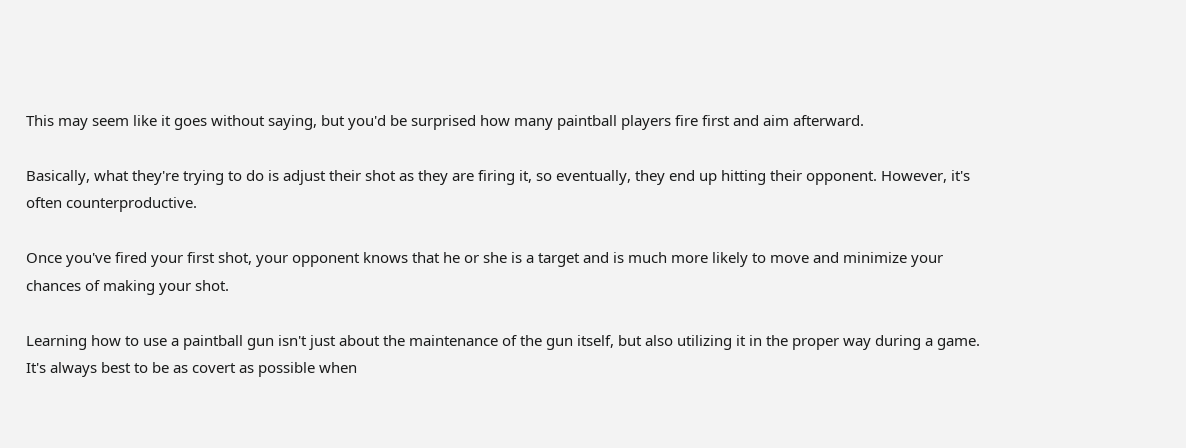This may seem like it goes without saying, but you'd be surprised how many paintball players fire first and aim afterward.

Basically, what they're trying to do is adjust their shot as they are firing it, so eventually, they end up hitting their opponent. However, it's often counterproductive.

Once you've fired your first shot, your opponent knows that he or she is a target and is much more likely to move and minimize your chances of making your shot.

Learning how to use a paintball gun isn't just about the maintenance of the gun itself, but also utilizing it in the proper way during a game. It's always best to be as covert as possible when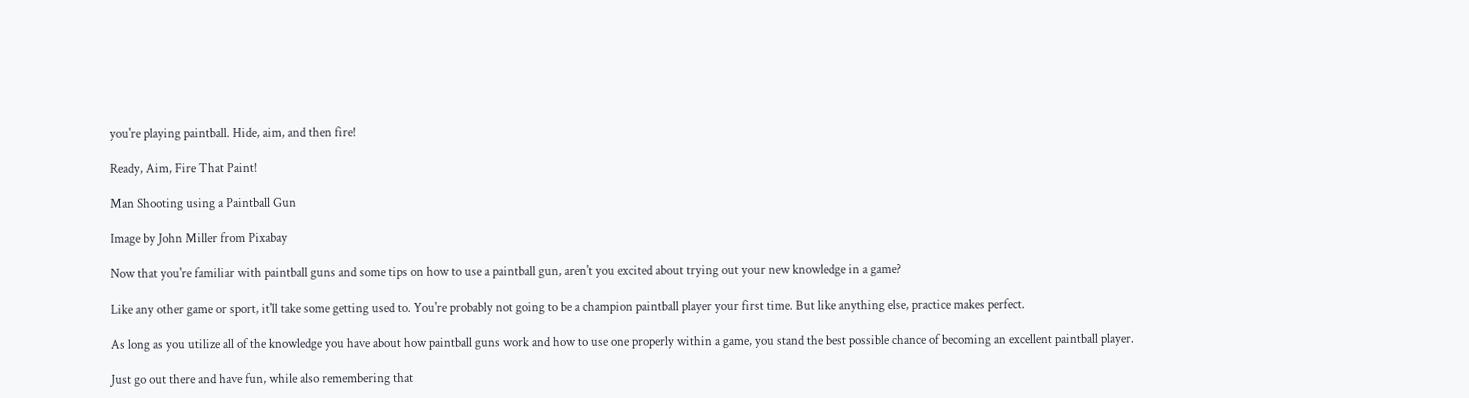you're playing paintball. Hide, aim, and then fire!

Ready, Aim, Fire That Paint!

Man Shooting using a Paintball Gun

Image by John Miller from Pixabay

Now that you're familiar with paintball guns and some tips on how to use a paintball gun, aren't you excited about trying out your new knowledge in a game?

Like any other game or sport, it'll take some getting used to. You're probably not going to be a champion paintball player your first time. But like anything else, practice makes perfect.

As long as you utilize all of the knowledge you have about how paintball guns work and how to use one properly within a game, you stand the best possible chance of becoming an excellent paintball player.

Just go out there and have fun, while also remembering that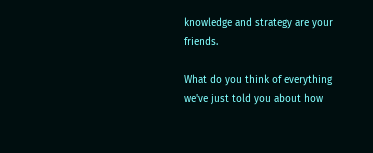knowledge and strategy are your friends.

What do you think of everything we've just told you about how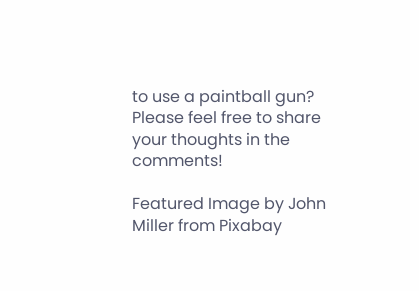to use a paintball gun? Please feel free to share your thoughts in the comments!

Featured Image by John Miller from Pixabay